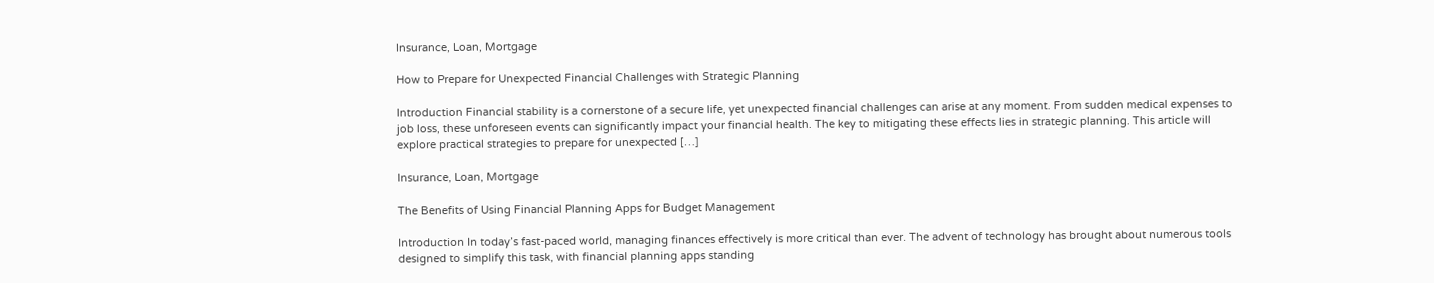Insurance, Loan, Mortgage

How to Prepare for Unexpected Financial Challenges with Strategic Planning

Introduction Financial stability is a cornerstone of a secure life, yet unexpected financial challenges can arise at any moment. From sudden medical expenses to job loss, these unforeseen events can significantly impact your financial health. The key to mitigating these effects lies in strategic planning. This article will explore practical strategies to prepare for unexpected […]

Insurance, Loan, Mortgage

The Benefits of Using Financial Planning Apps for Budget Management

Introduction In today’s fast-paced world, managing finances effectively is more critical than ever. The advent of technology has brought about numerous tools designed to simplify this task, with financial planning apps standing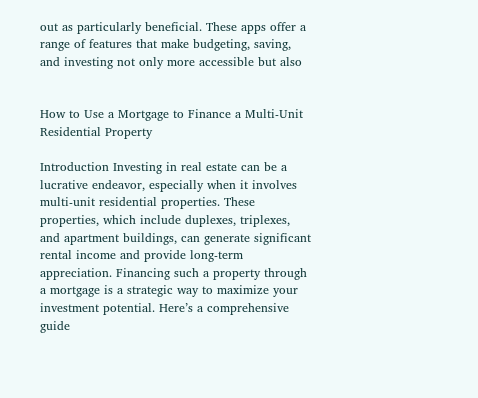out as particularly beneficial. These apps offer a range of features that make budgeting, saving, and investing not only more accessible but also


How to Use a Mortgage to Finance a Multi-Unit Residential Property

Introduction Investing in real estate can be a lucrative endeavor, especially when it involves multi-unit residential properties. These properties, which include duplexes, triplexes, and apartment buildings, can generate significant rental income and provide long-term appreciation. Financing such a property through a mortgage is a strategic way to maximize your investment potential. Here’s a comprehensive guide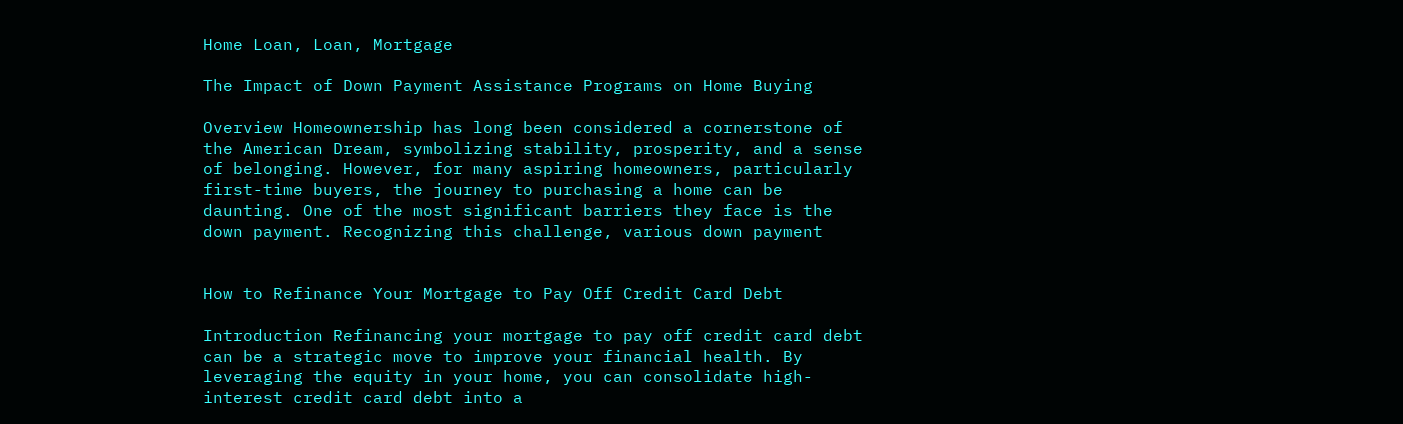Home Loan, Loan, Mortgage

The Impact of Down Payment Assistance Programs on Home Buying

Overview Homeownership has long been considered a cornerstone of the American Dream, symbolizing stability, prosperity, and a sense of belonging. However, for many aspiring homeowners, particularly first-time buyers, the journey to purchasing a home can be daunting. One of the most significant barriers they face is the down payment. Recognizing this challenge, various down payment


How to Refinance Your Mortgage to Pay Off Credit Card Debt

Introduction Refinancing your mortgage to pay off credit card debt can be a strategic move to improve your financial health. By leveraging the equity in your home, you can consolidate high-interest credit card debt into a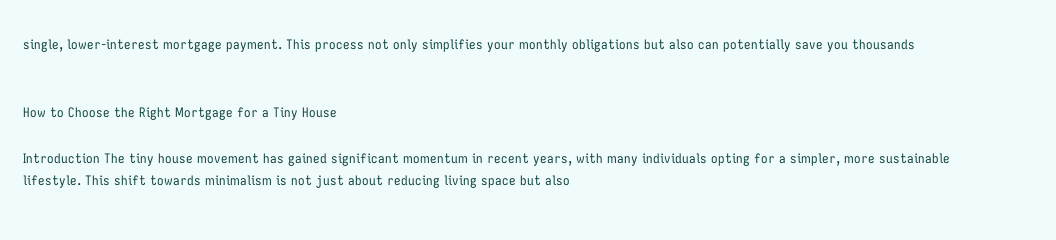single, lower-interest mortgage payment. This process not only simplifies your monthly obligations but also can potentially save you thousands


How to Choose the Right Mortgage for a Tiny House

Introduction The tiny house movement has gained significant momentum in recent years, with many individuals opting for a simpler, more sustainable lifestyle. This shift towards minimalism is not just about reducing living space but also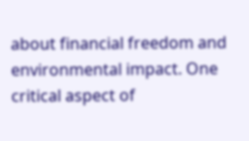about financial freedom and environmental impact. One critical aspect of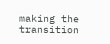making the transition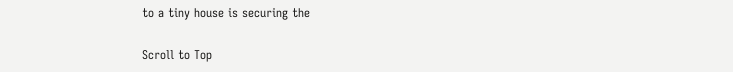to a tiny house is securing the

Scroll to Top